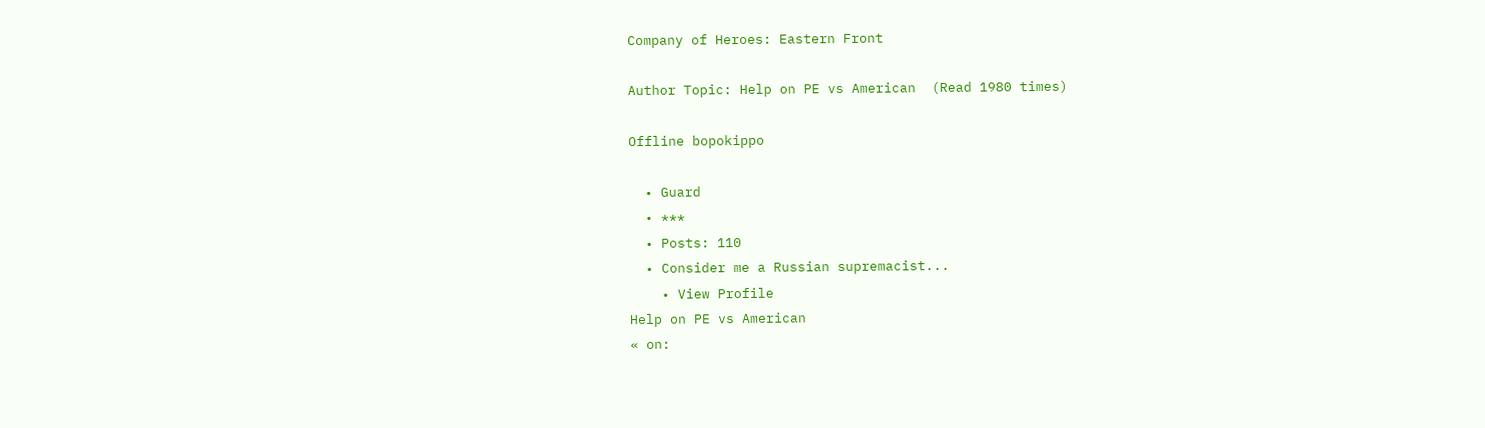Company of Heroes: Eastern Front

Author Topic: Help on PE vs American  (Read 1980 times)

Offline bopokippo

  • Guard
  • ***
  • Posts: 110
  • Consider me a Russian supremacist...
    • View Profile
Help on PE vs American
« on: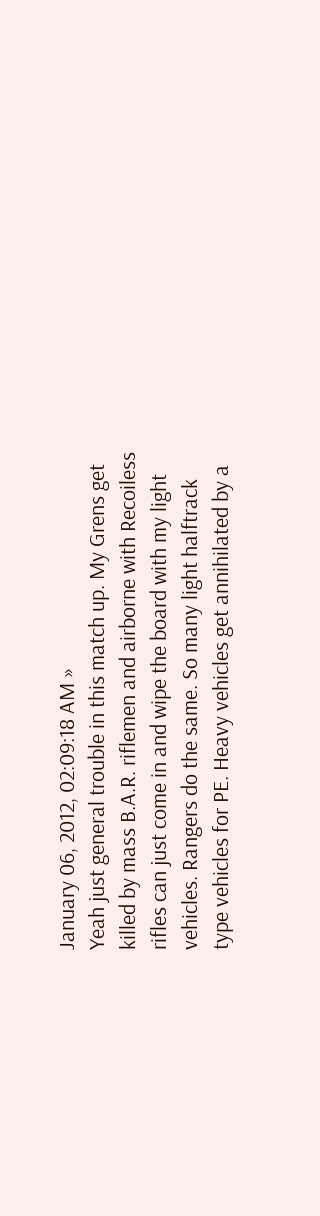January 06, 2012, 02:09:18 AM »
Yeah just general trouble in this match up. My Grens get killed by mass B.A.R. riflemen and airborne with Recoiless rifles can just come in and wipe the board with my light vehicles. Rangers do the same. So many light halftrack type vehicles for PE. Heavy vehicles get annihilated by a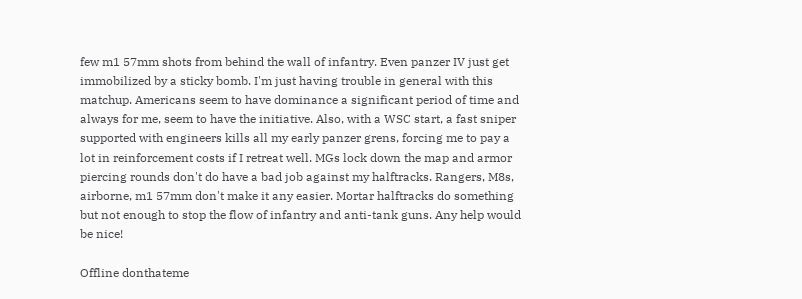few m1 57mm shots from behind the wall of infantry. Even panzer IV just get immobilized by a sticky bomb. I'm just having trouble in general with this matchup. Americans seem to have dominance a significant period of time and always for me, seem to have the initiative. Also, with a WSC start, a fast sniper supported with engineers kills all my early panzer grens, forcing me to pay a lot in reinforcement costs if I retreat well. MGs lock down the map and armor piercing rounds don't do have a bad job against my halftracks. Rangers, M8s, airborne, m1 57mm don't make it any easier. Mortar halftracks do something but not enough to stop the flow of infantry and anti-tank guns. Any help would be nice!

Offline donthateme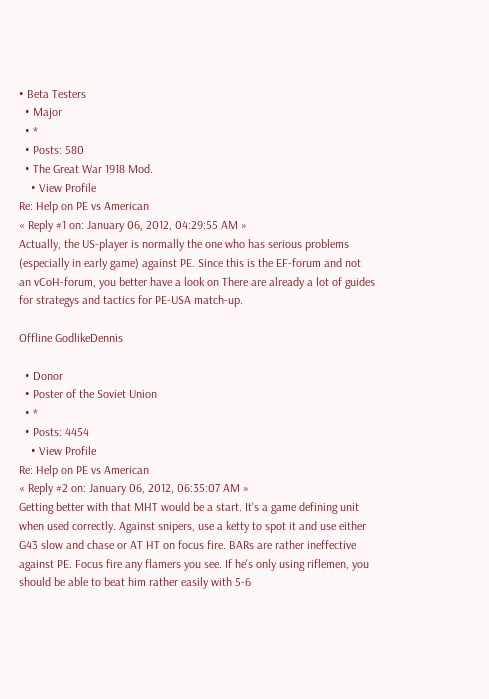• Beta Testers
  • Major
  • *
  • Posts: 580
  • The Great War 1918 Mod.
    • View Profile
Re: Help on PE vs American
« Reply #1 on: January 06, 2012, 04:29:55 AM »
Actually, the US-player is normally the one who has serious problems (especially in early game) against PE. Since this is the EF-forum and not an vCoH-forum, you better have a look on There are already a lot of guides for strategys and tactics for PE-USA match-up.

Offline GodlikeDennis

  • Donor
  • Poster of the Soviet Union
  • *
  • Posts: 4454
    • View Profile
Re: Help on PE vs American
« Reply #2 on: January 06, 2012, 06:35:07 AM »
Getting better with that MHT would be a start. It's a game defining unit when used correctly. Against snipers, use a ketty to spot it and use either G43 slow and chase or AT HT on focus fire. BARs are rather ineffective against PE. Focus fire any flamers you see. If he's only using riflemen, you should be able to beat him rather easily with 5-6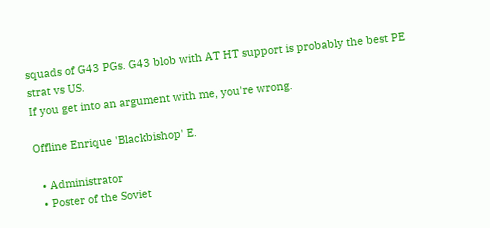squads of G43 PGs. G43 blob with AT HT support is probably the best PE strat vs US.
If you get into an argument with me, you're wrong.

Offline Enrique 'Blackbishop' E.

  • Administrator
  • Poster of the Soviet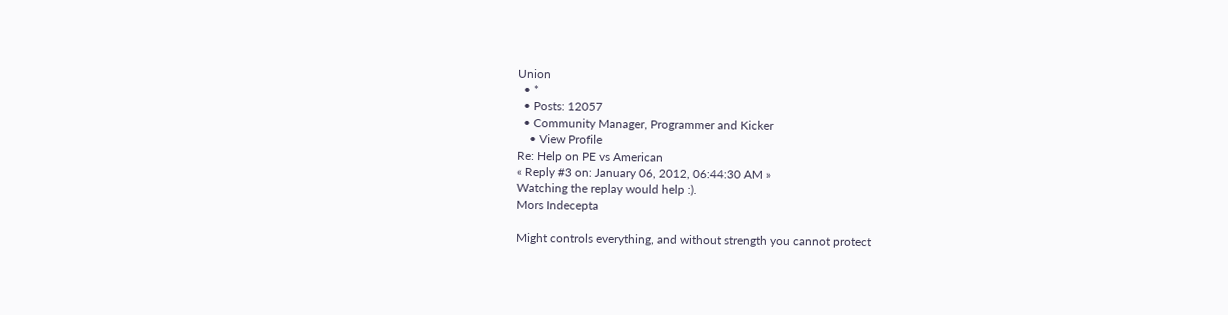Union
  • *
  • Posts: 12057
  • Community Manager, Programmer and Kicker
    • View Profile
Re: Help on PE vs American
« Reply #3 on: January 06, 2012, 06:44:30 AM »
Watching the replay would help :).
Mors Indecepta

Might controls everything, and without strength you cannot protect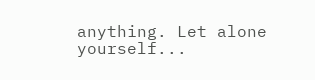anything. Let alone yourself...